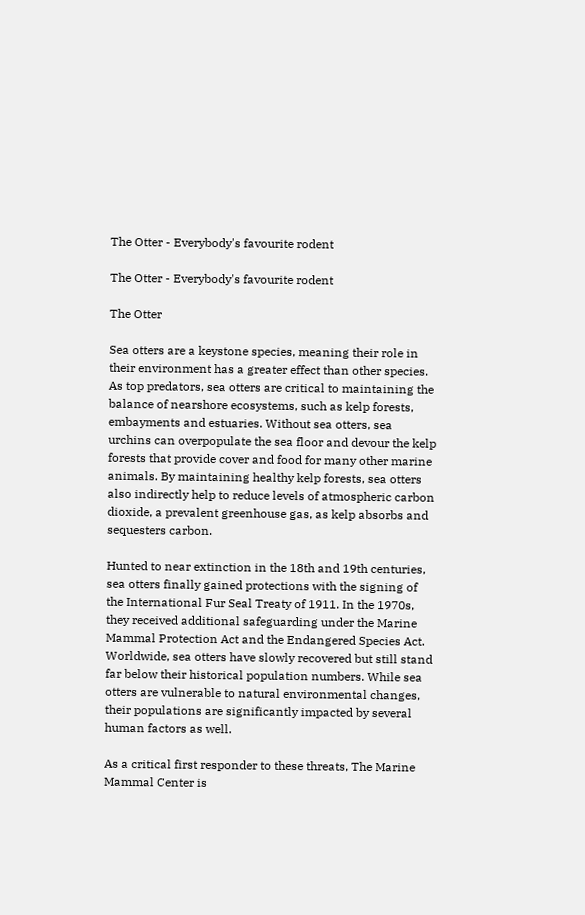The Otter - Everybody's favourite rodent

The Otter - Everybody's favourite rodent

The Otter

Sea otters are a keystone species, meaning their role in their environment has a greater effect than other species. As top predators, sea otters are critical to maintaining the balance of nearshore ecosystems, such as kelp forests, embayments and estuaries. Without sea otters, sea urchins can overpopulate the sea floor and devour the kelp forests that provide cover and food for many other marine animals. By maintaining healthy kelp forests, sea otters also indirectly help to reduce levels of atmospheric carbon dioxide, a prevalent greenhouse gas, as kelp absorbs and sequesters carbon.

Hunted to near extinction in the 18th and 19th centuries, sea otters finally gained protections with the signing of the International Fur Seal Treaty of 1911. In the 1970s, they received additional safeguarding under the Marine Mammal Protection Act and the Endangered Species Act. Worldwide, sea otters have slowly recovered but still stand far below their historical population numbers. While sea otters are vulnerable to natural environmental changes, their populations are significantly impacted by several human factors as well.

As a critical first responder to these threats, The Marine Mammal Center is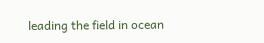leading the field in ocean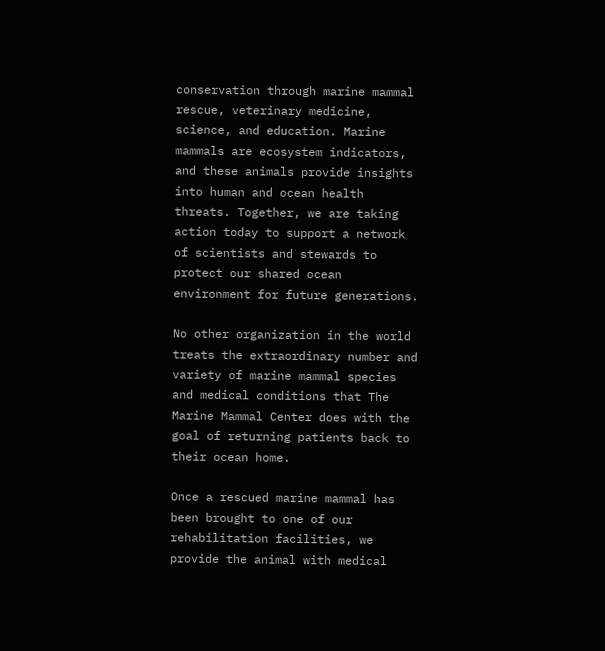conservation through marine mammal rescue, veterinary medicine, science, and education. Marine mammals are ecosystem indicators, and these animals provide insights into human and ocean health threats. Together, we are taking action today to support a network of scientists and stewards to protect our shared ocean environment for future generations.

No other organization in the world treats the extraordinary number and variety of marine mammal species and medical conditions that The Marine Mammal Center does with the goal of returning patients back to their ocean home.

Once a rescued marine mammal has been brought to one of our rehabilitation facilities, we provide the animal with medical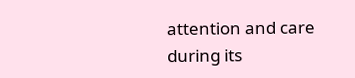attention and care during its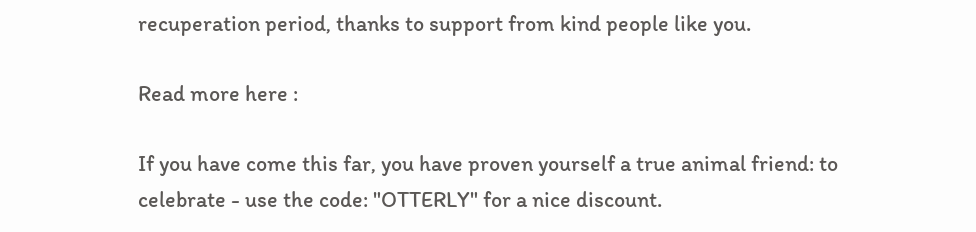recuperation period, thanks to support from kind people like you.

Read more here :

If you have come this far, you have proven yourself a true animal friend: to celebrate - use the code: "OTTERLY" for a nice discount.